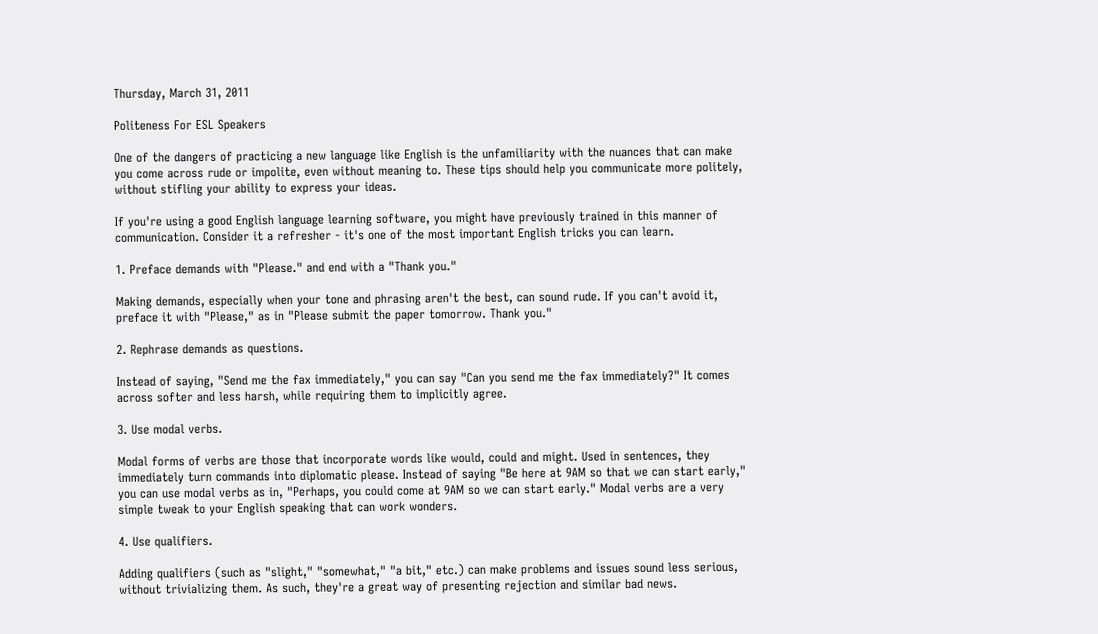Thursday, March 31, 2011

Politeness For ESL Speakers

One of the dangers of practicing a new language like English is the unfamiliarity with the nuances that can make you come across rude or impolite, even without meaning to. These tips should help you communicate more politely, without stifling your ability to express your ideas.

If you're using a good English language learning software, you might have previously trained in this manner of communication. Consider it a refresher - it's one of the most important English tricks you can learn.

1. Preface demands with "Please." and end with a "Thank you."

Making demands, especially when your tone and phrasing aren't the best, can sound rude. If you can't avoid it, preface it with "Please," as in "Please submit the paper tomorrow. Thank you."

2. Rephrase demands as questions.

Instead of saying, "Send me the fax immediately," you can say "Can you send me the fax immediately?" It comes across softer and less harsh, while requiring them to implicitly agree.

3. Use modal verbs.

Modal forms of verbs are those that incorporate words like would, could and might. Used in sentences, they immediately turn commands into diplomatic please. Instead of saying "Be here at 9AM so that we can start early," you can use modal verbs as in, "Perhaps, you could come at 9AM so we can start early." Modal verbs are a very simple tweak to your English speaking that can work wonders.

4. Use qualifiers.

Adding qualifiers (such as "slight," "somewhat," "a bit," etc.) can make problems and issues sound less serious, without trivializing them. As such, they're a great way of presenting rejection and similar bad news.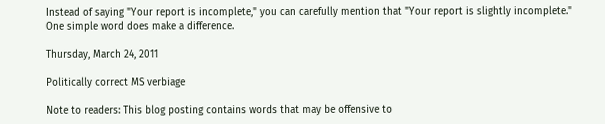Instead of saying "Your report is incomplete," you can carefully mention that "Your report is slightly incomplete." One simple word does make a difference.

Thursday, March 24, 2011

Politically correct MS verbiage

Note to readers: This blog posting contains words that may be offensive to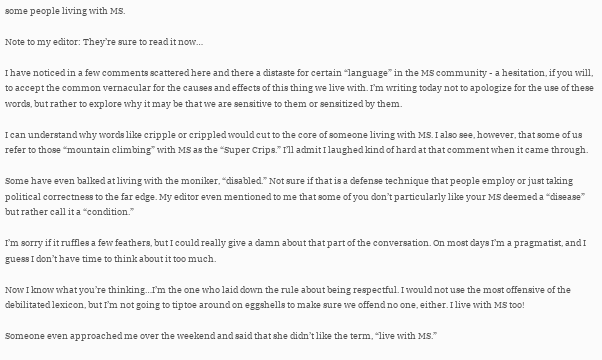some people living with MS.

Note to my editor: They’re sure to read it now…

I have noticed in a few comments scattered here and there a distaste for certain “language” in the MS community - a hesitation, if you will, to accept the common vernacular for the causes and effects of this thing we live with. I’m writing today not to apologize for the use of these words, but rather to explore why it may be that we are sensitive to them or sensitized by them.

I can understand why words like cripple or crippled would cut to the core of someone living with MS. I also see, however, that some of us refer to those “mountain climbing” with MS as the “Super Crips.” I’ll admit I laughed kind of hard at that comment when it came through.

Some have even balked at living with the moniker, “disabled.” Not sure if that is a defense technique that people employ or just taking political correctness to the far edge. My editor even mentioned to me that some of you don’t particularly like your MS deemed a “disease” but rather call it a “condition.”

I’m sorry if it ruffles a few feathers, but I could really give a damn about that part of the conversation. On most days I’m a pragmatist, and I guess I don’t have time to think about it too much.

Now I know what you’re thinking…I’m the one who laid down the rule about being respectful. I would not use the most offensive of the debilitated lexicon, but I’m not going to tiptoe around on eggshells to make sure we offend no one, either. I live with MS too!

Someone even approached me over the weekend and said that she didn’t like the term, “live with MS.”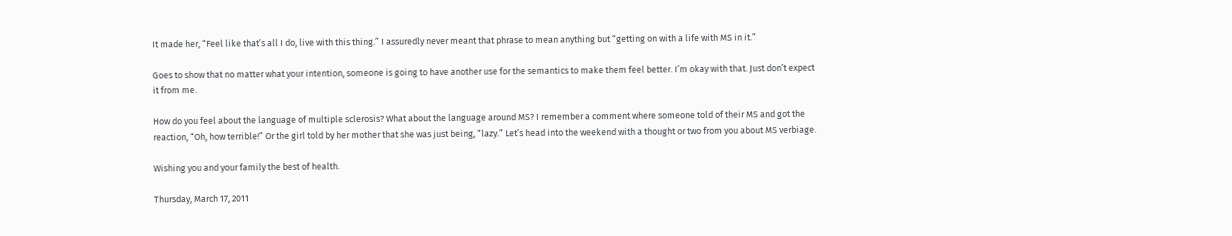It made her, “Feel like that’s all I do, live with this thing.” I assuredly never meant that phrase to mean anything but “getting on with a life with MS in it.”

Goes to show that no matter what your intention, someone is going to have another use for the semantics to make them feel better. I’m okay with that. Just don’t expect it from me.

How do you feel about the language of multiple sclerosis? What about the language around MS? I remember a comment where someone told of their MS and got the reaction, “Oh, how terrible!” Or the girl told by her mother that she was just being, “lazy.” Let’s head into the weekend with a thought or two from you about MS verbiage.

Wishing you and your family the best of health.

Thursday, March 17, 2011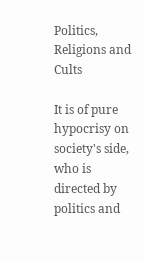Politics, Religions and Cults

It is of pure hypocrisy on society's side, who is directed by politics and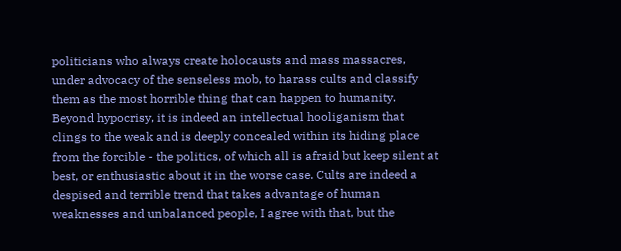politicians who always create holocausts and mass massacres, under advocacy of the senseless mob, to harass cults and classify them as the most horrible thing that can happen to humanity. Beyond hypocrisy, it is indeed an intellectual hooliganism that clings to the weak and is deeply concealed within its hiding place from the forcible - the politics, of which all is afraid but keep silent at best, or enthusiastic about it in the worse case. Cults are indeed a despised and terrible trend that takes advantage of human weaknesses and unbalanced people, I agree with that, but the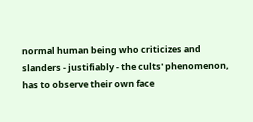normal human being who criticizes and slanders - justifiably - the cults' phenomenon, has to observe their own face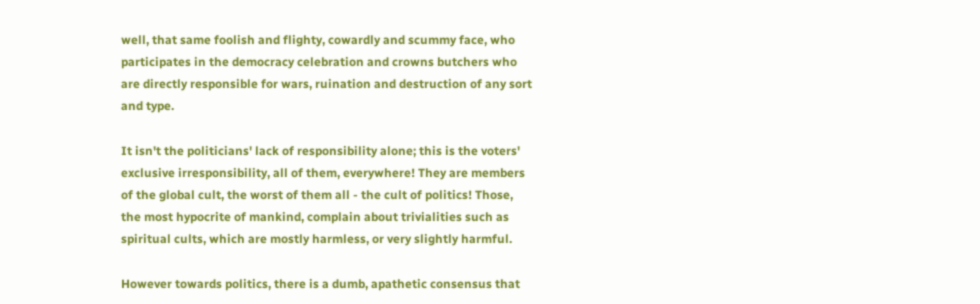well, that same foolish and flighty, cowardly and scummy face, who participates in the democracy celebration and crowns butchers who are directly responsible for wars, ruination and destruction of any sort and type.

It isn't the politicians' lack of responsibility alone; this is the voters' exclusive irresponsibility, all of them, everywhere! They are members of the global cult, the worst of them all - the cult of politics! Those, the most hypocrite of mankind, complain about trivialities such as spiritual cults, which are mostly harmless, or very slightly harmful.

However towards politics, there is a dumb, apathetic consensus that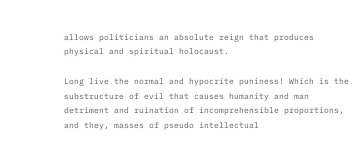allows politicians an absolute reign that produces physical and spiritual holocaust.

Long live the normal and hypocrite puniness! Which is the substructure of evil that causes humanity and man detriment and ruination of incomprehensible proportions, and they, masses of pseudo intellectual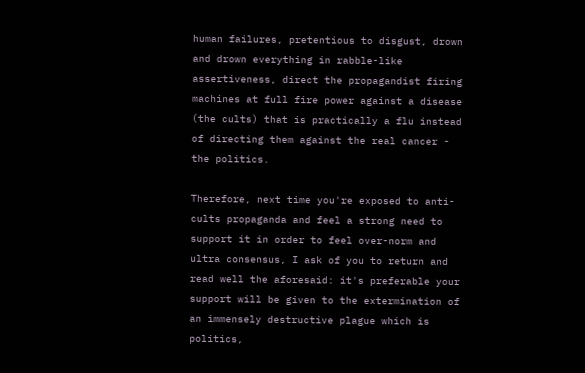human failures, pretentious to disgust, drown and drown everything in rabble-like assertiveness, direct the propagandist firing machines at full fire power against a disease (the cults) that is practically a flu instead of directing them against the real cancer - the politics.

Therefore, next time you're exposed to anti-cults propaganda and feel a strong need to support it in order to feel over-norm and ultra consensus, I ask of you to return and read well the aforesaid: it's preferable your support will be given to the extermination of an immensely destructive plague which is politics,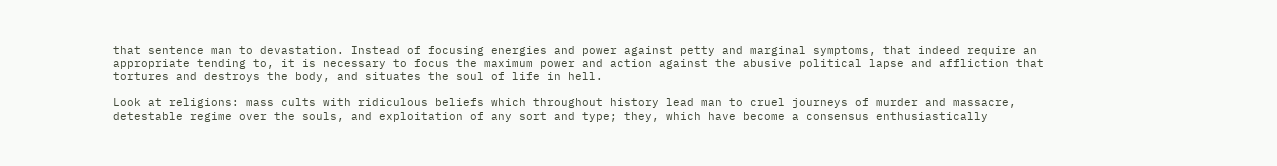that sentence man to devastation. Instead of focusing energies and power against petty and marginal symptoms, that indeed require an appropriate tending to, it is necessary to focus the maximum power and action against the abusive political lapse and affliction that tortures and destroys the body, and situates the soul of life in hell.

Look at religions: mass cults with ridiculous beliefs which throughout history lead man to cruel journeys of murder and massacre, detestable regime over the souls, and exploitation of any sort and type; they, which have become a consensus enthusiastically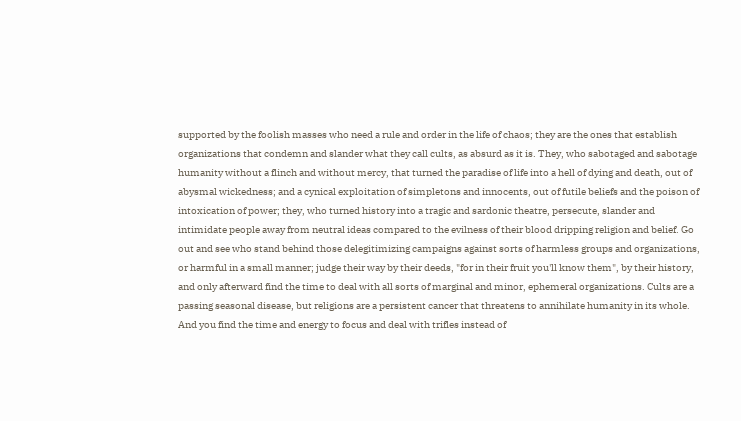supported by the foolish masses who need a rule and order in the life of chaos; they are the ones that establish organizations that condemn and slander what they call cults, as absurd as it is. They, who sabotaged and sabotage humanity without a flinch and without mercy, that turned the paradise of life into a hell of dying and death, out of abysmal wickedness; and a cynical exploitation of simpletons and innocents, out of futile beliefs and the poison of intoxication of power; they, who turned history into a tragic and sardonic theatre, persecute, slander and intimidate people away from neutral ideas compared to the evilness of their blood dripping religion and belief. Go out and see who stand behind those delegitimizing campaigns against sorts of harmless groups and organizations, or harmful in a small manner; judge their way by their deeds, "for in their fruit you'll know them", by their history, and only afterward find the time to deal with all sorts of marginal and minor, ephemeral organizations. Cults are a passing seasonal disease, but religions are a persistent cancer that threatens to annihilate humanity in its whole. And you find the time and energy to focus and deal with trifles instead of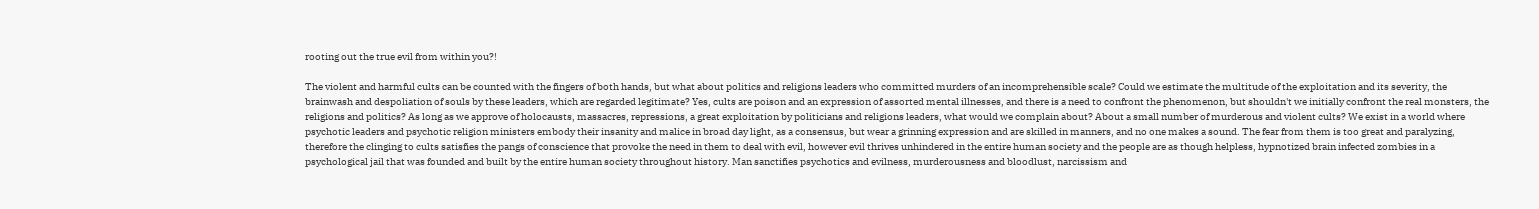rooting out the true evil from within you?!

The violent and harmful cults can be counted with the fingers of both hands, but what about politics and religions leaders who committed murders of an incomprehensible scale? Could we estimate the multitude of the exploitation and its severity, the brainwash and despoliation of souls by these leaders, which are regarded legitimate? Yes, cults are poison and an expression of assorted mental illnesses, and there is a need to confront the phenomenon, but shouldn't we initially confront the real monsters, the religions and politics? As long as we approve of holocausts, massacres, repressions, a great exploitation by politicians and religions leaders, what would we complain about? About a small number of murderous and violent cults? We exist in a world where psychotic leaders and psychotic religion ministers embody their insanity and malice in broad day light, as a consensus, but wear a grinning expression and are skilled in manners, and no one makes a sound. The fear from them is too great and paralyzing, therefore the clinging to cults satisfies the pangs of conscience that provoke the need in them to deal with evil, however evil thrives unhindered in the entire human society and the people are as though helpless, hypnotized brain infected zombies in a psychological jail that was founded and built by the entire human society throughout history. Man sanctifies psychotics and evilness, murderousness and bloodlust, narcissism and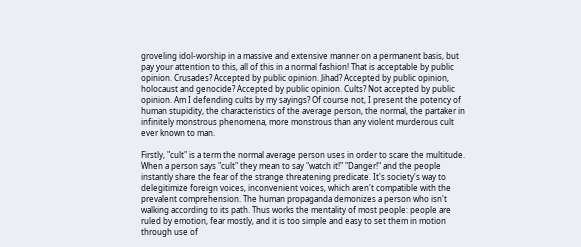groveling idol-worship in a massive and extensive manner on a permanent basis, but pay your attention to this, all of this in a normal fashion! That is acceptable by public opinion. Crusades? Accepted by public opinion. Jihad? Accepted by public opinion, holocaust and genocide? Accepted by public opinion. Cults? Not accepted by public opinion. Am I defending cults by my sayings? Of course not, I present the potency of human stupidity, the characteristics of the average person, the normal, the partaker in infinitely monstrous phenomena, more monstrous than any violent murderous cult ever known to man.

Firstly, "cult" is a term the normal average person uses in order to scare the multitude. When a person says "cult" they mean to say "watch it!" "Danger!" and the people instantly share the fear of the strange threatening predicate. It's society's way to delegitimize foreign voices, inconvenient voices, which aren't compatible with the prevalent comprehension. The human propaganda demonizes a person who isn't walking according to its path. Thus works the mentality of most people: people are ruled by emotion, fear mostly, and it is too simple and easy to set them in motion through use of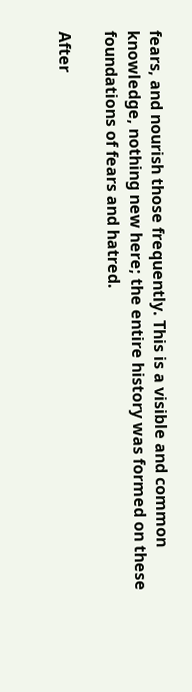fears, and nourish those frequently. This is a visible and common knowledge, nothing new here; the entire history was formed on these foundations of fears and hatred.

After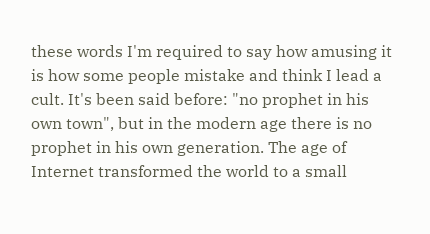these words I'm required to say how amusing it is how some people mistake and think I lead a cult. It's been said before: "no prophet in his own town", but in the modern age there is no prophet in his own generation. The age of Internet transformed the world to a small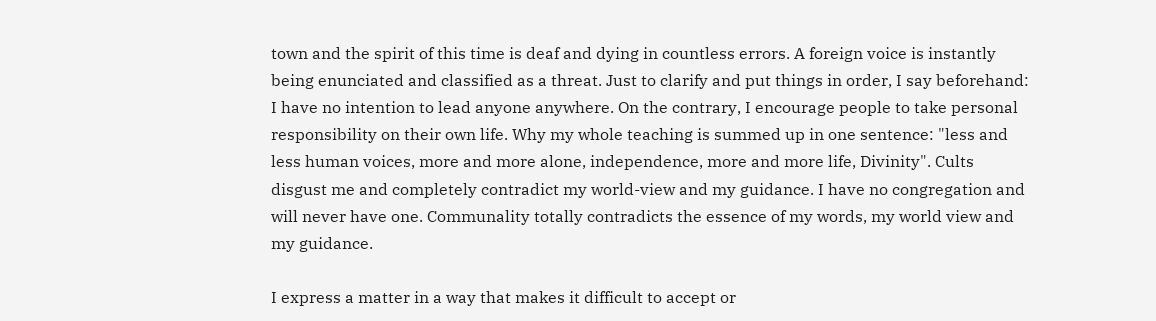town and the spirit of this time is deaf and dying in countless errors. A foreign voice is instantly being enunciated and classified as a threat. Just to clarify and put things in order, I say beforehand: I have no intention to lead anyone anywhere. On the contrary, I encourage people to take personal responsibility on their own life. Why my whole teaching is summed up in one sentence: "less and less human voices, more and more alone, independence, more and more life, Divinity". Cults disgust me and completely contradict my world-view and my guidance. I have no congregation and will never have one. Communality totally contradicts the essence of my words, my world view and my guidance.

I express a matter in a way that makes it difficult to accept or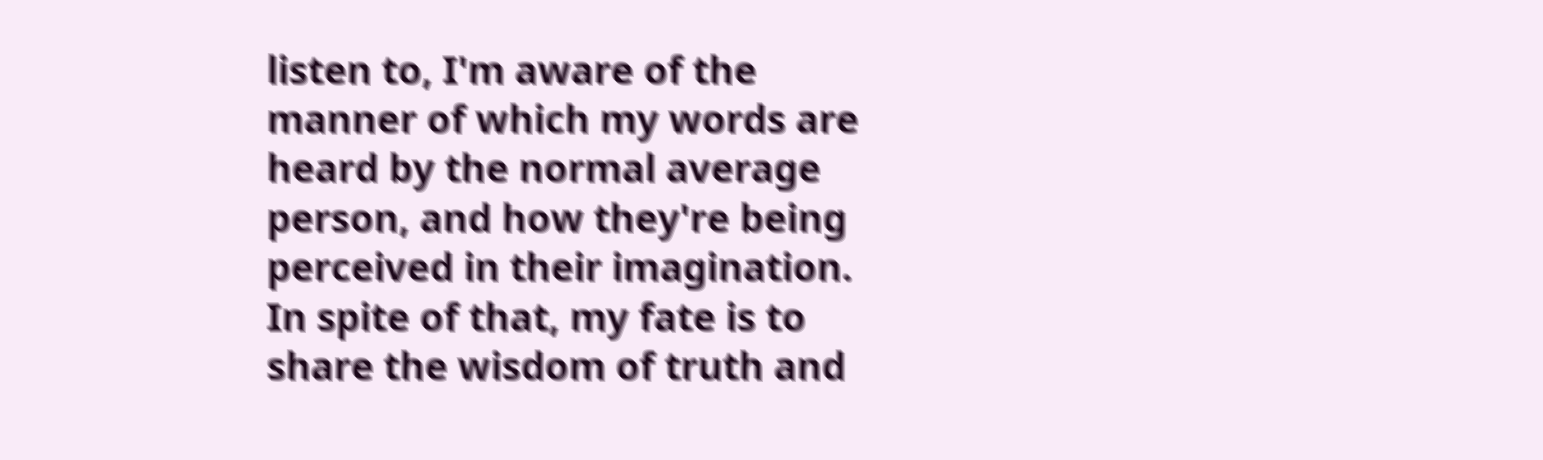listen to, I'm aware of the manner of which my words are heard by the normal average person, and how they're being perceived in their imagination. In spite of that, my fate is to share the wisdom of truth and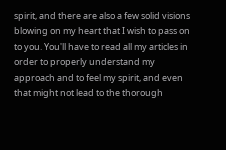spirit, and there are also a few solid visions blowing on my heart that I wish to pass on to you. You'll have to read all my articles in order to properly understand my approach and to feel my spirit, and even that might not lead to the thorough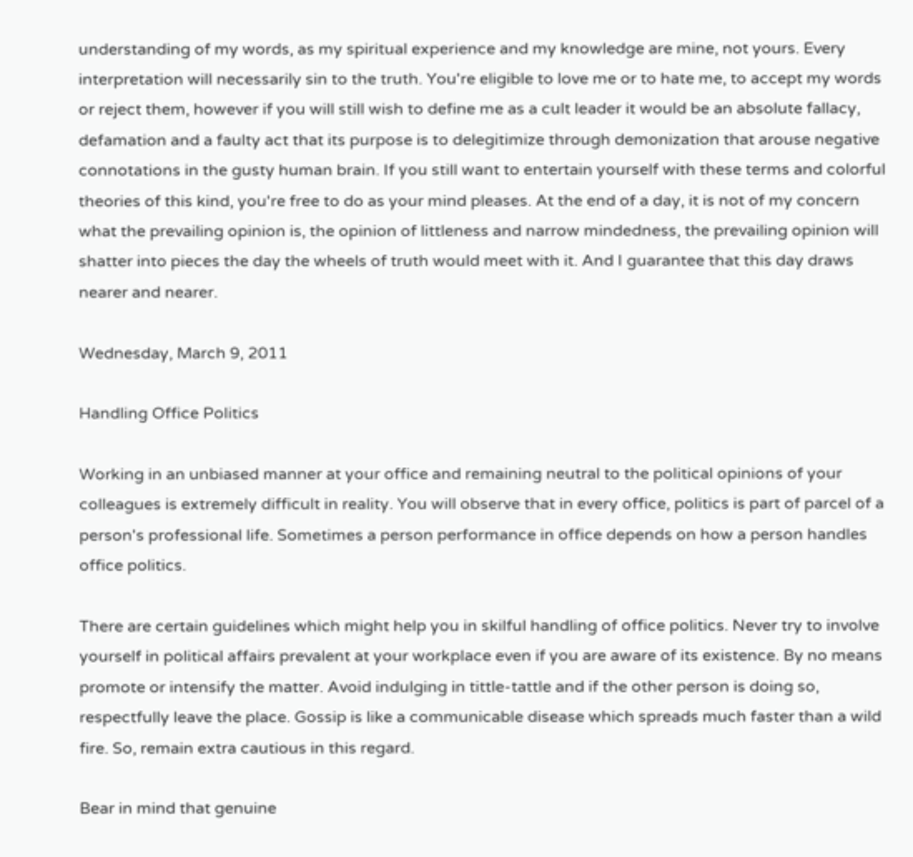understanding of my words, as my spiritual experience and my knowledge are mine, not yours. Every interpretation will necessarily sin to the truth. You're eligible to love me or to hate me, to accept my words or reject them, however if you will still wish to define me as a cult leader it would be an absolute fallacy, defamation and a faulty act that its purpose is to delegitimize through demonization that arouse negative connotations in the gusty human brain. If you still want to entertain yourself with these terms and colorful theories of this kind, you're free to do as your mind pleases. At the end of a day, it is not of my concern what the prevailing opinion is, the opinion of littleness and narrow mindedness, the prevailing opinion will shatter into pieces the day the wheels of truth would meet with it. And I guarantee that this day draws nearer and nearer.

Wednesday, March 9, 2011

Handling Office Politics

Working in an unbiased manner at your office and remaining neutral to the political opinions of your colleagues is extremely difficult in reality. You will observe that in every office, politics is part of parcel of a person's professional life. Sometimes a person performance in office depends on how a person handles office politics.

There are certain guidelines which might help you in skilful handling of office politics. Never try to involve yourself in political affairs prevalent at your workplace even if you are aware of its existence. By no means promote or intensify the matter. Avoid indulging in tittle-tattle and if the other person is doing so, respectfully leave the place. Gossip is like a communicable disease which spreads much faster than a wild fire. So, remain extra cautious in this regard.

Bear in mind that genuine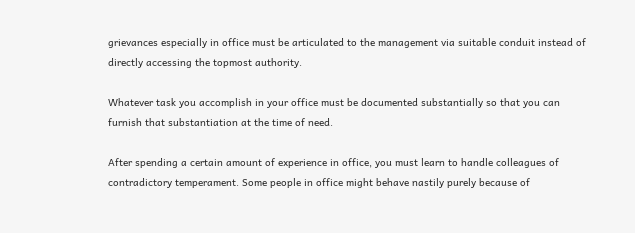grievances especially in office must be articulated to the management via suitable conduit instead of directly accessing the topmost authority.

Whatever task you accomplish in your office must be documented substantially so that you can furnish that substantiation at the time of need.

After spending a certain amount of experience in office, you must learn to handle colleagues of contradictory temperament. Some people in office might behave nastily purely because of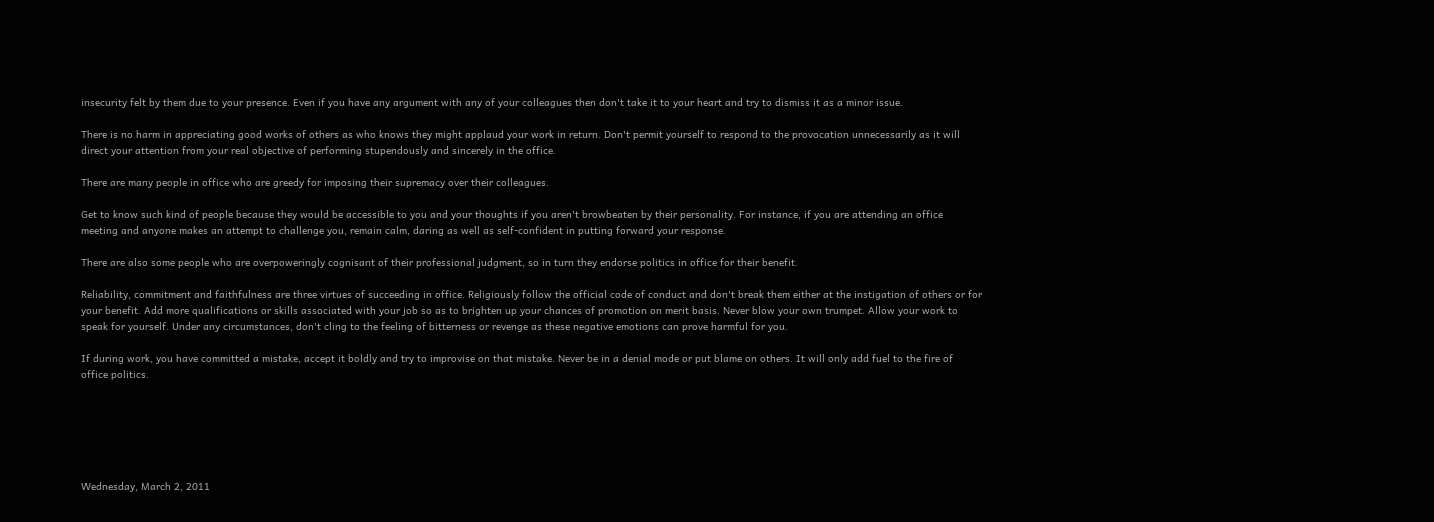insecurity felt by them due to your presence. Even if you have any argument with any of your colleagues then don't take it to your heart and try to dismiss it as a minor issue.

There is no harm in appreciating good works of others as who knows they might applaud your work in return. Don't permit yourself to respond to the provocation unnecessarily as it will direct your attention from your real objective of performing stupendously and sincerely in the office.

There are many people in office who are greedy for imposing their supremacy over their colleagues.

Get to know such kind of people because they would be accessible to you and your thoughts if you aren't browbeaten by their personality. For instance, if you are attending an office meeting and anyone makes an attempt to challenge you, remain calm, daring as well as self-confident in putting forward your response.

There are also some people who are overpoweringly cognisant of their professional judgment, so in turn they endorse politics in office for their benefit.

Reliability, commitment and faithfulness are three virtues of succeeding in office. Religiously follow the official code of conduct and don't break them either at the instigation of others or for your benefit. Add more qualifications or skills associated with your job so as to brighten up your chances of promotion on merit basis. Never blow your own trumpet. Allow your work to speak for yourself. Under any circumstances, don't cling to the feeling of bitterness or revenge as these negative emotions can prove harmful for you.

If during work, you have committed a mistake, accept it boldly and try to improvise on that mistake. Never be in a denial mode or put blame on others. It will only add fuel to the fire of office politics.






Wednesday, March 2, 2011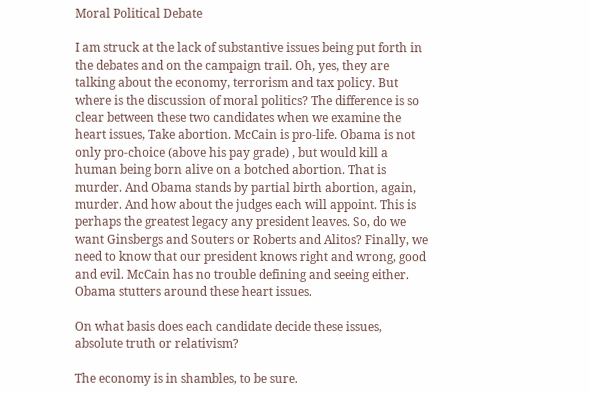Moral Political Debate

I am struck at the lack of substantive issues being put forth in the debates and on the campaign trail. Oh, yes, they are talking about the economy, terrorism and tax policy. But where is the discussion of moral politics? The difference is so clear between these two candidates when we examine the heart issues, Take abortion. McCain is pro-life. Obama is not only pro-choice (above his pay grade) , but would kill a human being born alive on a botched abortion. That is murder. And Obama stands by partial birth abortion, again, murder. And how about the judges each will appoint. This is perhaps the greatest legacy any president leaves. So, do we want Ginsbergs and Souters or Roberts and Alitos? Finally, we need to know that our president knows right and wrong, good and evil. McCain has no trouble defining and seeing either. Obama stutters around these heart issues.

On what basis does each candidate decide these issues, absolute truth or relativism?

The economy is in shambles, to be sure.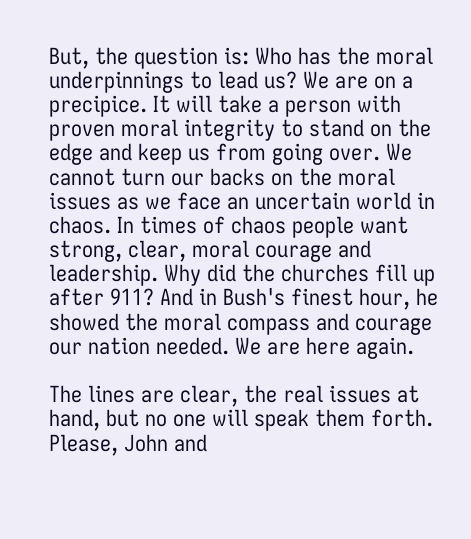But, the question is: Who has the moral underpinnings to lead us? We are on a precipice. It will take a person with proven moral integrity to stand on the edge and keep us from going over. We cannot turn our backs on the moral issues as we face an uncertain world in chaos. In times of chaos people want strong, clear, moral courage and leadership. Why did the churches fill up after 911? And in Bush's finest hour, he showed the moral compass and courage our nation needed. We are here again.

The lines are clear, the real issues at hand, but no one will speak them forth. Please, John and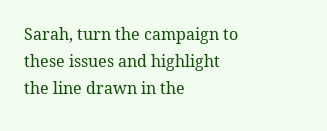Sarah, turn the campaign to these issues and highlight the line drawn in the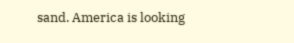sand. America is looking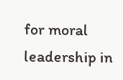for moral leadership in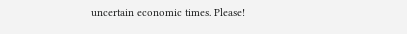uncertain economic times. Please!